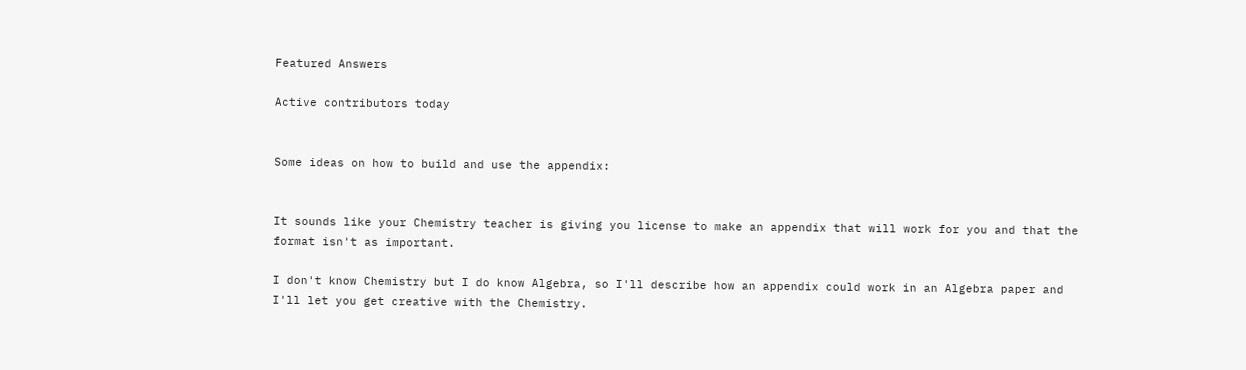Featured Answers

Active contributors today


Some ideas on how to build and use the appendix:


It sounds like your Chemistry teacher is giving you license to make an appendix that will work for you and that the format isn't as important.

I don't know Chemistry but I do know Algebra, so I'll describe how an appendix could work in an Algebra paper and I'll let you get creative with the Chemistry.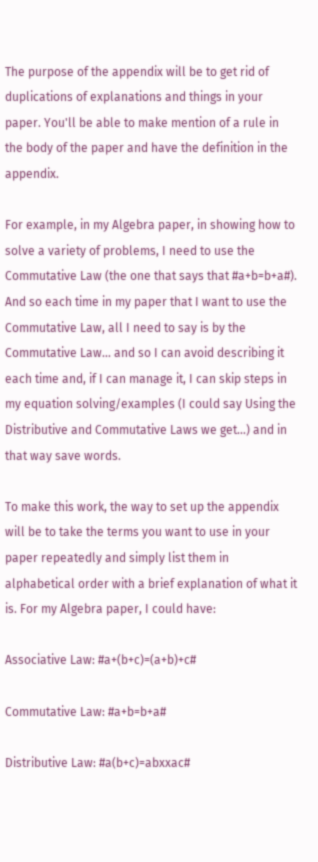The purpose of the appendix will be to get rid of duplications of explanations and things in your paper. You'll be able to make mention of a rule in the body of the paper and have the definition in the appendix.

For example, in my Algebra paper, in showing how to solve a variety of problems, I need to use the Commutative Law (the one that says that #a+b=b+a#). And so each time in my paper that I want to use the Commutative Law, all I need to say is by the Commutative Law... and so I can avoid describing it each time and, if I can manage it, I can skip steps in my equation solving/examples (I could say Using the Distributive and Commutative Laws we get...) and in that way save words.

To make this work, the way to set up the appendix will be to take the terms you want to use in your paper repeatedly and simply list them in alphabetical order with a brief explanation of what it is. For my Algebra paper, I could have:

Associative Law: #a+(b+c)=(a+b)+c#

Commutative Law: #a+b=b+a#

Distributive Law: #a(b+c)=abxxac#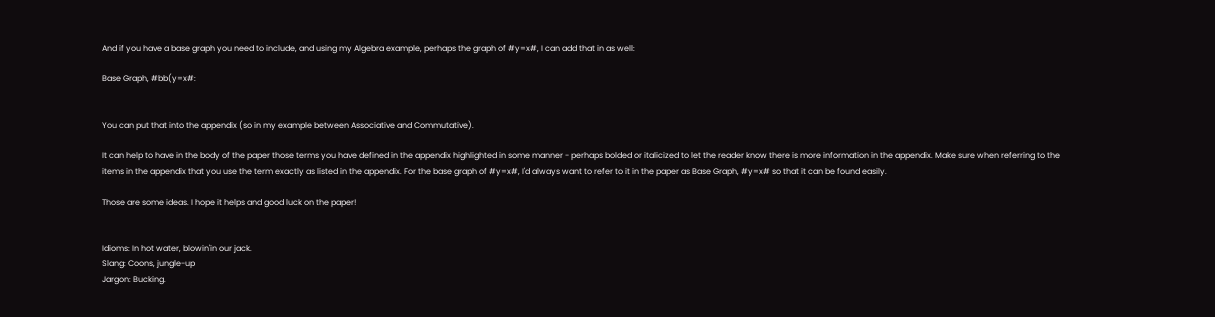And if you have a base graph you need to include, and using my Algebra example, perhaps the graph of #y=x#, I can add that in as well:

Base Graph, #bb(y=x#:


You can put that into the appendix (so in my example between Associative and Commutative).

It can help to have in the body of the paper those terms you have defined in the appendix highlighted in some manner - perhaps bolded or italicized to let the reader know there is more information in the appendix. Make sure when referring to the items in the appendix that you use the term exactly as listed in the appendix. For the base graph of #y=x#, I'd always want to refer to it in the paper as Base Graph, #y=x# so that it can be found easily.

Those are some ideas. I hope it helps and good luck on the paper!


Idioms: In hot water, blowin'in our jack.
Slang: Coons, jungle-up
Jargon: Bucking.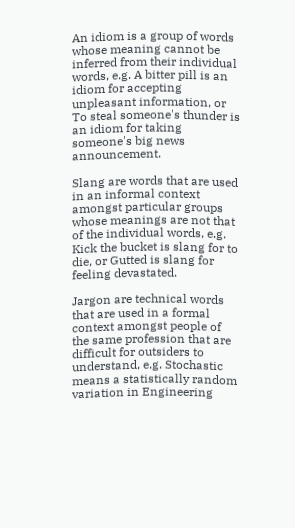An idiom is a group of words whose meaning cannot be inferred from their individual words, e.g. A bitter pill is an idiom for accepting unpleasant information, or To steal someone's thunder is an idiom for taking someone's big news announcement.

Slang are words that are used in an informal context amongst particular groups whose meanings are not that of the individual words, e.g. Kick the bucket is slang for to die, or Gutted is slang for feeling devastated.

Jargon are technical words that are used in a formal context amongst people of the same profession that are difficult for outsiders to understand, e.g. Stochastic means a statistically random variation in Engineering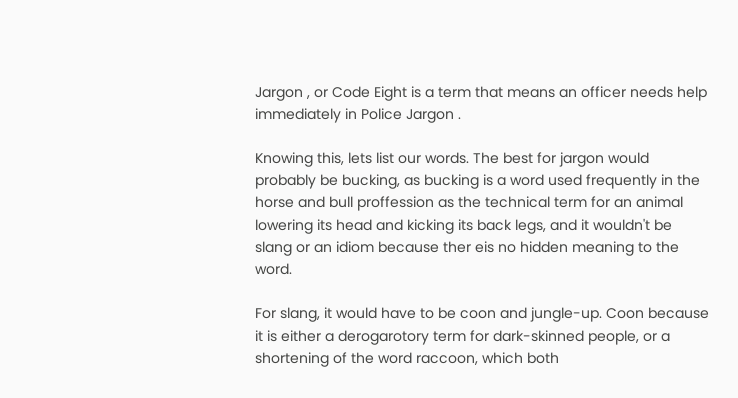Jargon , or Code Eight is a term that means an officer needs help immediately in Police Jargon .

Knowing this, lets list our words. The best for jargon would probably be bucking, as bucking is a word used frequently in the horse and bull proffession as the technical term for an animal lowering its head and kicking its back legs, and it wouldn't be slang or an idiom because ther eis no hidden meaning to the word.

For slang, it would have to be coon and jungle-up. Coon because it is either a derogarotory term for dark-skinned people, or a shortening of the word raccoon, which both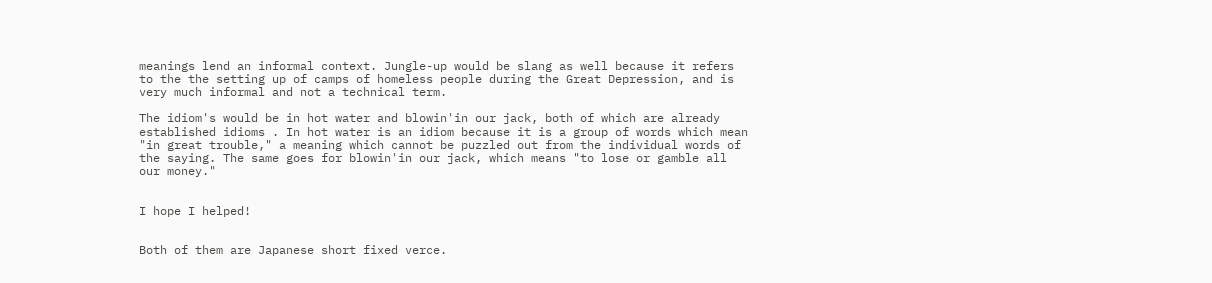meanings lend an informal context. Jungle-up would be slang as well because it refers to the the setting up of camps of homeless people during the Great Depression, and is very much informal and not a technical term.

The idiom's would be in hot water and blowin'in our jack, both of which are already established idioms . In hot water is an idiom because it is a group of words which mean "in great trouble," a meaning which cannot be puzzled out from the individual words of the saying. The same goes for blowin'in our jack, which means "to lose or gamble all our money."


I hope I helped!


Both of them are Japanese short fixed verce.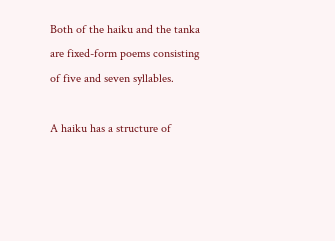Both of the haiku and the tanka are fixed-form poems consisting of five and seven syllables.

A haiku has a structure of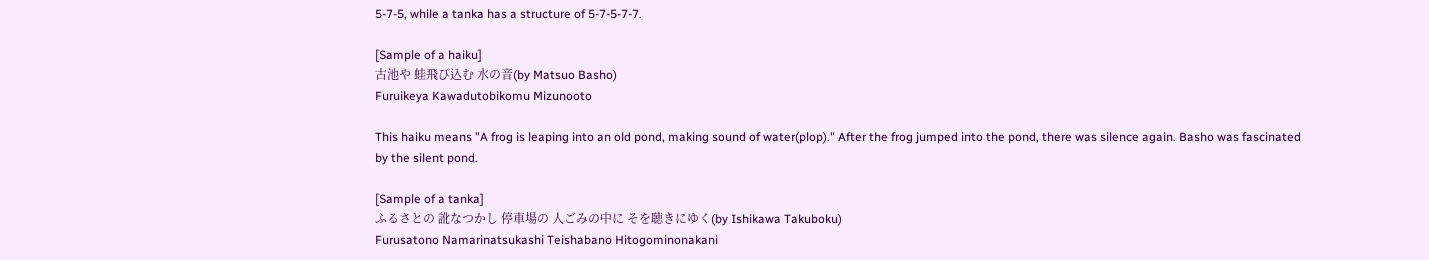5-7-5, while a tanka has a structure of 5-7-5-7-7.

[Sample of a haiku]
古池や 蛙飛び込む 水の音(by Matsuo Basho)
Furuikeya Kawadutobikomu Mizunooto

This haiku means "A frog is leaping into an old pond, making sound of water(plop)." After the frog jumped into the pond, there was silence again. Basho was fascinated by the silent pond.

[Sample of a tanka]
ふるさとの 訛なつかし 停車場の 人ごみの中に そを聴きにゆく(by Ishikawa Takuboku)
Furusatono Namarinatsukashi Teishabano Hitogominonakani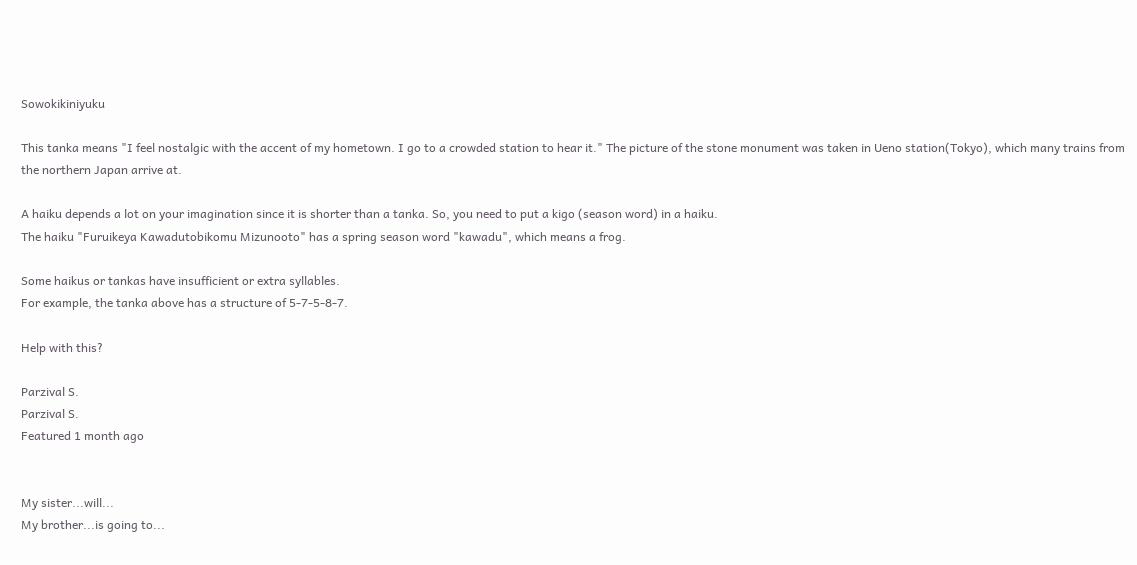Sowokikiniyuku

This tanka means "I feel nostalgic with the accent of my hometown. I go to a crowded station to hear it." The picture of the stone monument was taken in Ueno station(Tokyo), which many trains from the northern Japan arrive at.

A haiku depends a lot on your imagination since it is shorter than a tanka. So, you need to put a kigo (season word) in a haiku.
The haiku "Furuikeya Kawadutobikomu Mizunooto" has a spring season word "kawadu", which means a frog.

Some haikus or tankas have insufficient or extra syllables.
For example, the tanka above has a structure of 5-7-5-8-7.

Help with this?

Parzival S.
Parzival S.
Featured 1 month ago


My sister...will...
My brother...is going to...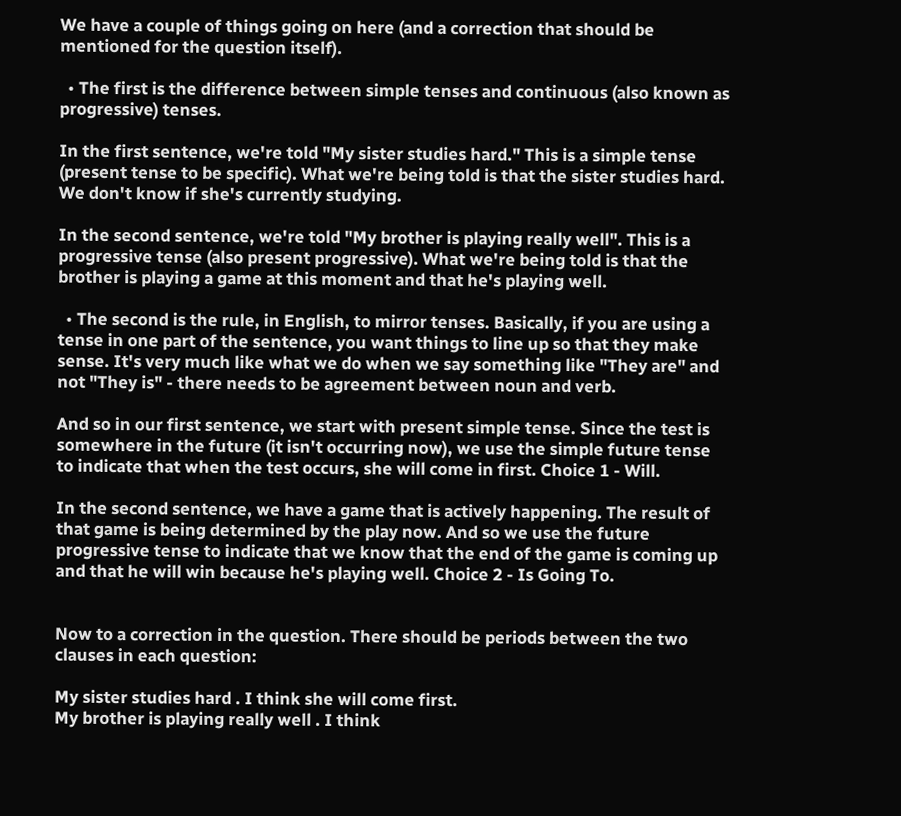We have a couple of things going on here (and a correction that should be mentioned for the question itself).

  • The first is the difference between simple tenses and continuous (also known as progressive) tenses.

In the first sentence, we're told "My sister studies hard." This is a simple tense (present tense to be specific). What we're being told is that the sister studies hard. We don't know if she's currently studying.

In the second sentence, we're told "My brother is playing really well". This is a progressive tense (also present progressive). What we're being told is that the brother is playing a game at this moment and that he's playing well.

  • The second is the rule, in English, to mirror tenses. Basically, if you are using a tense in one part of the sentence, you want things to line up so that they make sense. It's very much like what we do when we say something like "They are" and not "They is" - there needs to be agreement between noun and verb.

And so in our first sentence, we start with present simple tense. Since the test is somewhere in the future (it isn't occurring now), we use the simple future tense to indicate that when the test occurs, she will come in first. Choice 1 - Will.

In the second sentence, we have a game that is actively happening. The result of that game is being determined by the play now. And so we use the future progressive tense to indicate that we know that the end of the game is coming up and that he will win because he's playing well. Choice 2 - Is Going To.


Now to a correction in the question. There should be periods between the two clauses in each question:

My sister studies hard . I think she will come first.
My brother is playing really well . I think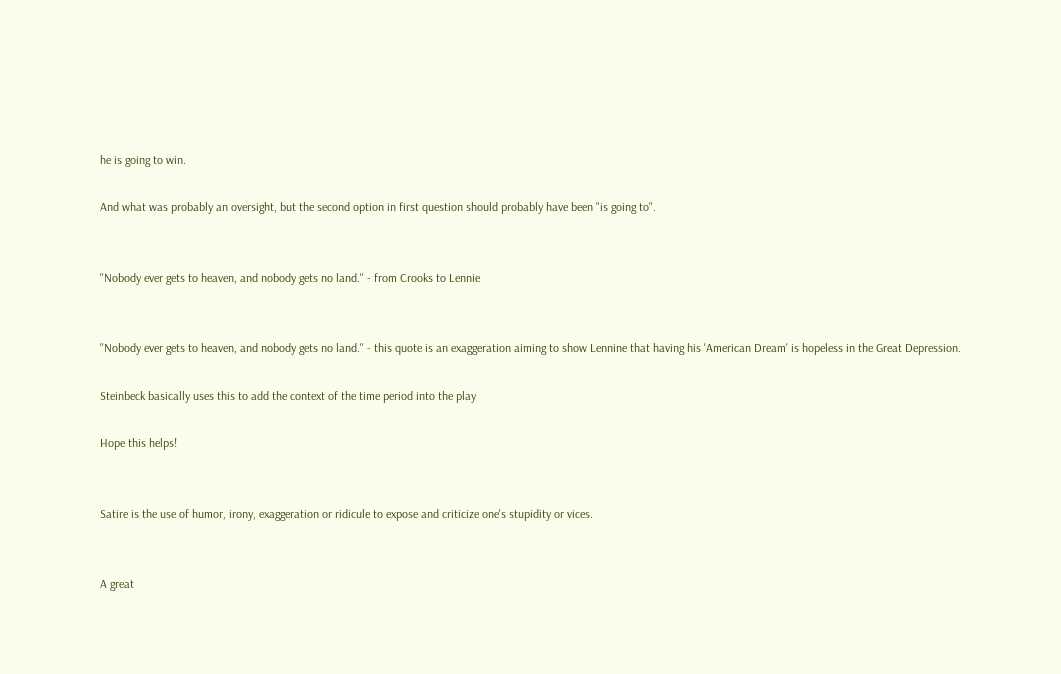he is going to win.

And what was probably an oversight, but the second option in first question should probably have been "is going to".


''Nobody ever gets to heaven, and nobody gets no land.'' - from Crooks to Lennie


''Nobody ever gets to heaven, and nobody gets no land.'' - this quote is an exaggeration aiming to show Lennine that having his 'American Dream' is hopeless in the Great Depression.

Steinbeck basically uses this to add the context of the time period into the play

Hope this helps!


Satire is the use of humor, irony, exaggeration or ridicule to expose and criticize one's stupidity or vices.


A great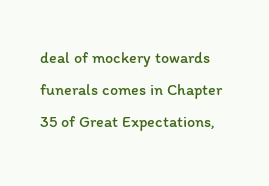deal of mockery towards funerals comes in Chapter 35 of Great Expectations,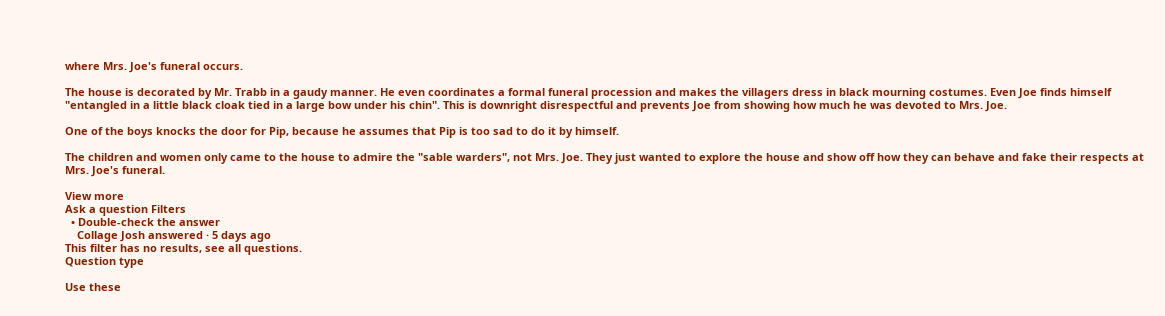where Mrs. Joe's funeral occurs.

The house is decorated by Mr. Trabb in a gaudy manner. He even coordinates a formal funeral procession and makes the villagers dress in black mourning costumes. Even Joe finds himself "entangled in a little black cloak tied in a large bow under his chin". This is downright disrespectful and prevents Joe from showing how much he was devoted to Mrs. Joe.

One of the boys knocks the door for Pip, because he assumes that Pip is too sad to do it by himself.

The children and women only came to the house to admire the "sable warders", not Mrs. Joe. They just wanted to explore the house and show off how they can behave and fake their respects at Mrs. Joe's funeral.

View more
Ask a question Filters
  • Double-check the answer
    Collage Josh answered · 5 days ago
This filter has no results, see all questions.
Question type

Use these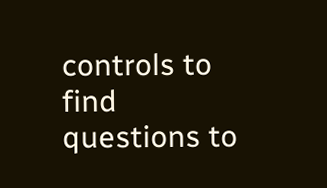controls to find questions to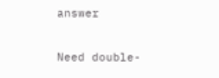answer

Need double-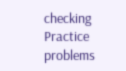checking
Practice problems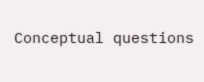Conceptual questions